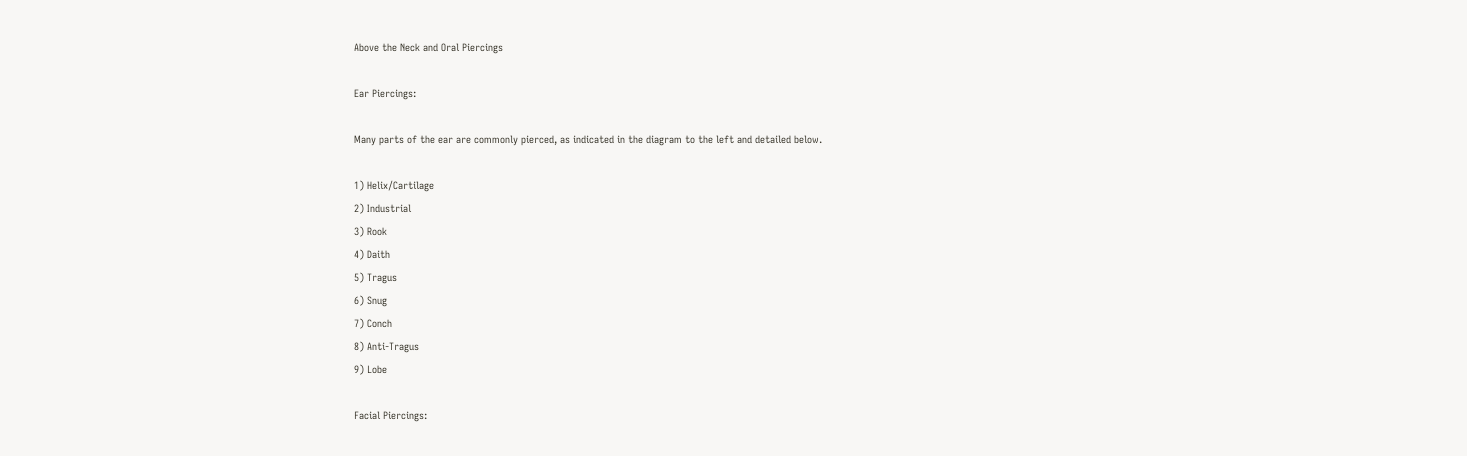Above the Neck and Oral Piercings

Ear Piercings:

Many parts of the ear are commonly pierced, as indicated in the diagram to the left and detailed below.

1) Helix/Cartilage
2) Industrial
3) Rook
4) Daith
5) Tragus
6) Snug
7) Conch
8) Anti-Tragus
9) Lobe

Facial Piercings: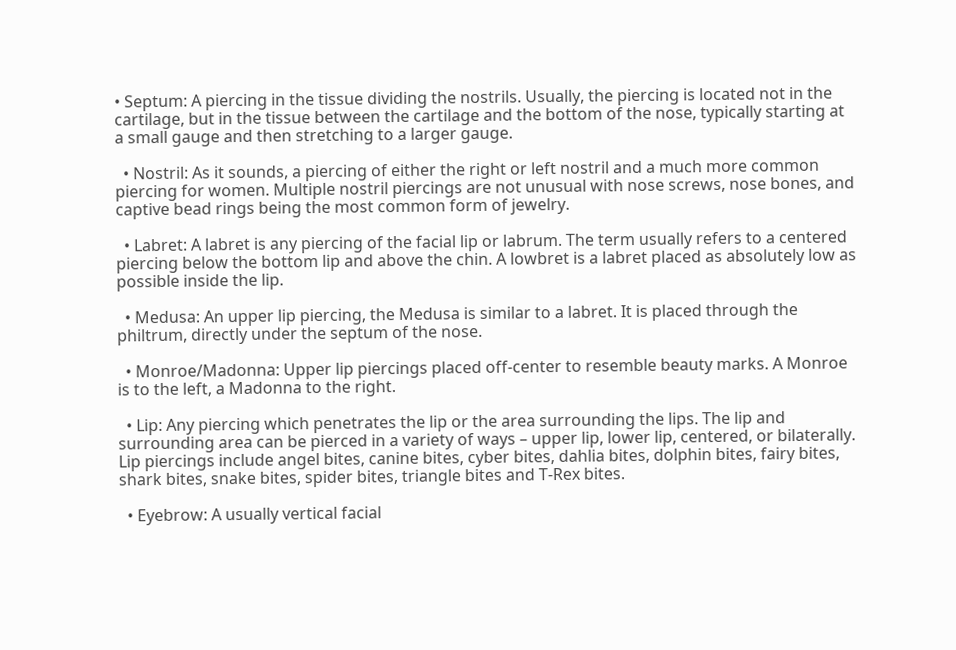• Septum: A piercing in the tissue dividing the nostrils. Usually, the piercing is located not in the cartilage, but in the tissue between the cartilage and the bottom of the nose, typically starting at a small gauge and then stretching to a larger gauge.

  • Nostril: As it sounds, a piercing of either the right or left nostril and a much more common piercing for women. Multiple nostril piercings are not unusual with nose screws, nose bones, and captive bead rings being the most common form of jewelry.

  • Labret: A labret is any piercing of the facial lip or labrum. The term usually refers to a centered piercing below the bottom lip and above the chin. A lowbret is a labret placed as absolutely low as possible inside the lip.

  • Medusa: An upper lip piercing, the Medusa is similar to a labret. It is placed through the philtrum, directly under the septum of the nose.

  • Monroe/Madonna: Upper lip piercings placed off-center to resemble beauty marks. A Monroe is to the left, a Madonna to the right.

  • Lip: Any piercing which penetrates the lip or the area surrounding the lips. The lip and surrounding area can be pierced in a variety of ways – upper lip, lower lip, centered, or bilaterally. Lip piercings include angel bites, canine bites, cyber bites, dahlia bites, dolphin bites, fairy bites, shark bites, snake bites, spider bites, triangle bites and T-Rex bites.

  • Eyebrow: A usually vertical facial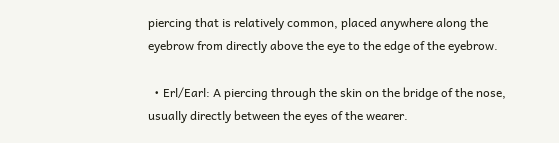piercing that is relatively common, placed anywhere along the eyebrow from directly above the eye to the edge of the eyebrow.

  • Erl/Earl: A piercing through the skin on the bridge of the nose, usually directly between the eyes of the wearer.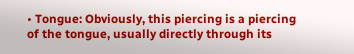• Tongue: Obviously, this piercing is a piercing of the tongue, usually directly through its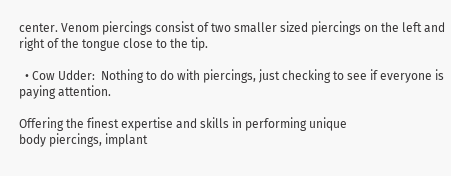center. Venom piercings consist of two smaller sized piercings on the left and right of the tongue close to the tip.

  • Cow Udder:  Nothing to do with piercings, just checking to see if everyone is paying attention.

Offering the finest expertise and skills in performing unique
body piercings, implant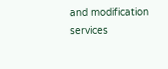and modification services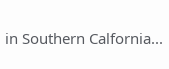in Southern Calfornia...